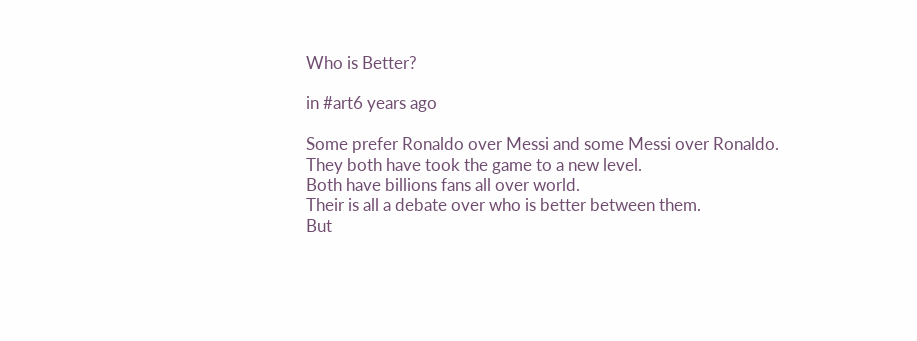Who is Better?

in #art6 years ago

Some prefer Ronaldo over Messi and some Messi over Ronaldo.
They both have took the game to a new level.
Both have billions fans all over world.
Their is all a debate over who is better between them.
But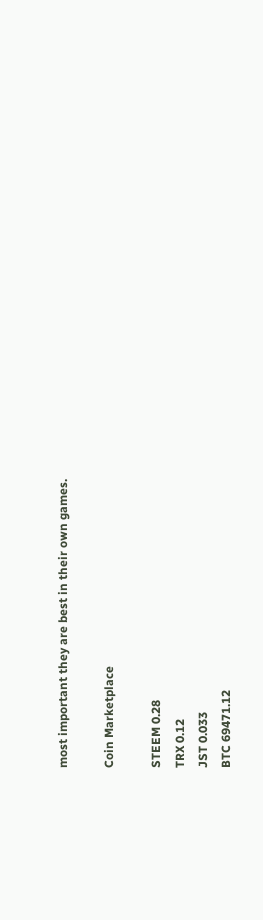most important they are best in their own games.

Coin Marketplace

STEEM 0.28
TRX 0.12
JST 0.033
BTC 69471.12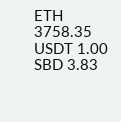ETH 3758.35
USDT 1.00
SBD 3.83